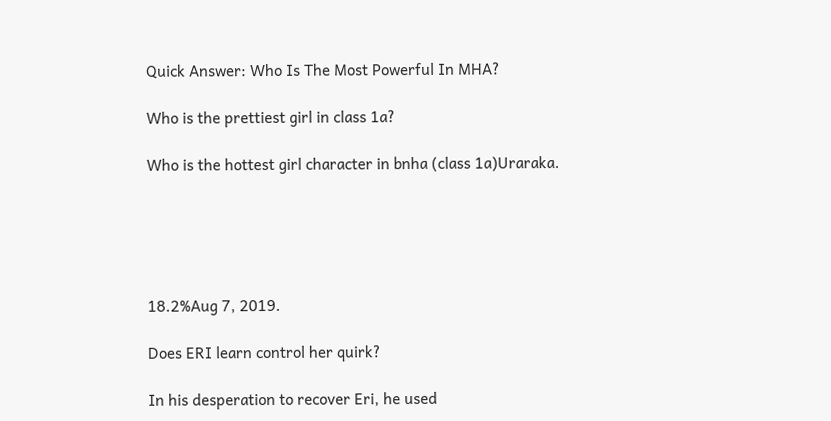Quick Answer: Who Is The Most Powerful In MHA?

Who is the prettiest girl in class 1a?

Who is the hottest girl character in bnha (class 1a)Uraraka.





18.2%Aug 7, 2019.

Does ERI learn control her quirk?

In his desperation to recover Eri, he used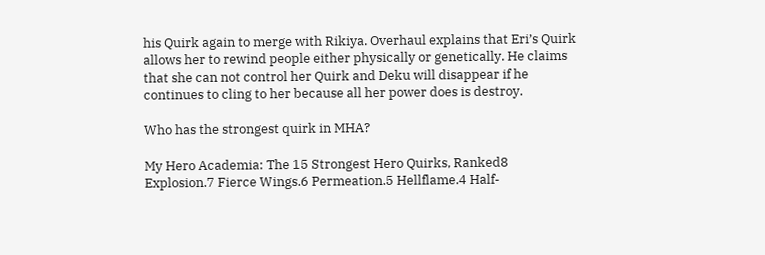his Quirk again to merge with Rikiya. Overhaul explains that Eri’s Quirk allows her to rewind people either physically or genetically. He claims that she can not control her Quirk and Deku will disappear if he continues to cling to her because all her power does is destroy.

Who has the strongest quirk in MHA?

My Hero Academia: The 15 Strongest Hero Quirks, Ranked8 Explosion.7 Fierce Wings.6 Permeation.5 Hellflame.4 Half-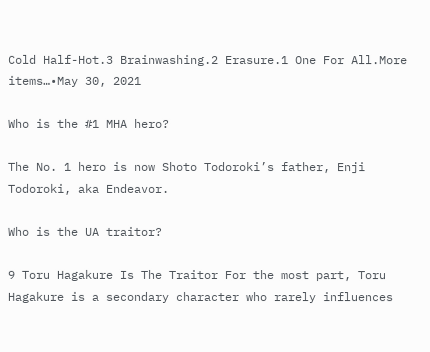Cold Half-Hot.3 Brainwashing.2 Erasure.1 One For All.More items…•May 30, 2021

Who is the #1 MHA hero?

The No. 1 hero is now Shoto Todoroki’s father, Enji Todoroki, aka Endeavor.

Who is the UA traitor?

9 Toru Hagakure Is The Traitor For the most part, Toru Hagakure is a secondary character who rarely influences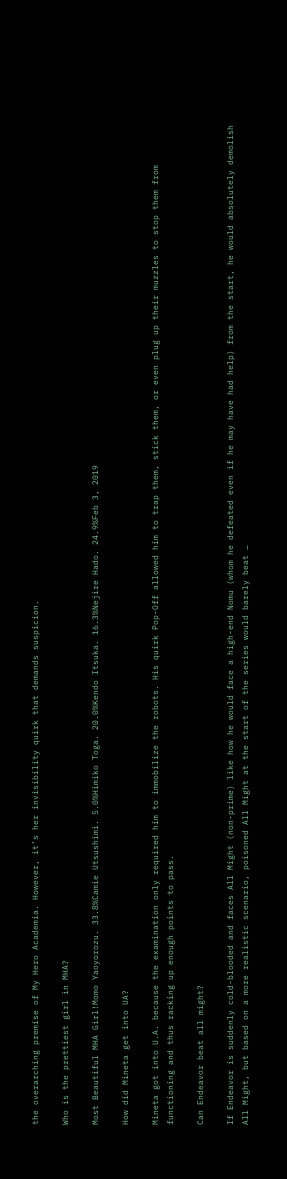the overarching premise of My Hero Academia. However, it’s her invisibility quirk that demands suspicion.

Who is the prettiest girl in MHA?

Most Beautiful MHA Girl!Momo Yaoyorozu. 33.8%Camie Utsushimi. 5.0%Himiko Toga. 20.0%Kendo Itsuka. 16.3%Nejire Hado. 24.9%Feb 3, 2019

How did Mineta get into UA?

Mineta got into U.A. because the examination only required him to immobilize the robots. His quirk Pop-Off allowed him to trap them, stick them, or even plug up their muzzles to stop them from functioning and thus racking up enough points to pass.

Can Endeavor beat all might?

If Endeavor is suddenly cold-blooded and faces All Might (non-prime) like how he would face a high-end Nomu (whom he defeated even if he may have had help) from the start, he would absolutely demolish All Might, but based on a more realistic scenario, poisoned All Might at the start of the series would barely beat …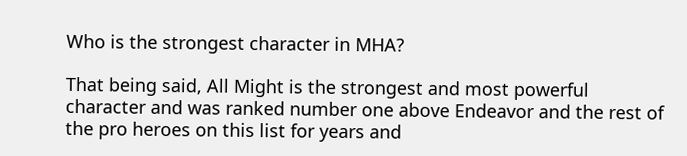Who is the strongest character in MHA?

That being said, All Might is the strongest and most powerful character and was ranked number one above Endeavor and the rest of the pro heroes on this list for years and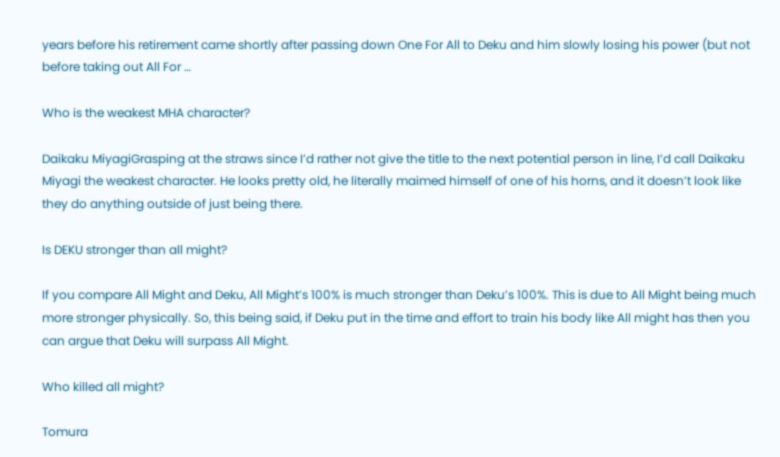years before his retirement came shortly after passing down One For All to Deku and him slowly losing his power (but not before taking out All For …

Who is the weakest MHA character?

Daikaku MiyagiGrasping at the straws since I’d rather not give the title to the next potential person in line, I’d call Daikaku Miyagi the weakest character. He looks pretty old, he literally maimed himself of one of his horns, and it doesn’t look like they do anything outside of just being there.

Is DEKU stronger than all might?

If you compare All Might and Deku, All Might’s 100% is much stronger than Deku’s 100%. This is due to All Might being much more stronger physically. So, this being said, if Deku put in the time and effort to train his body like All might has then you can argue that Deku will surpass All Might.

Who killed all might?

Tomura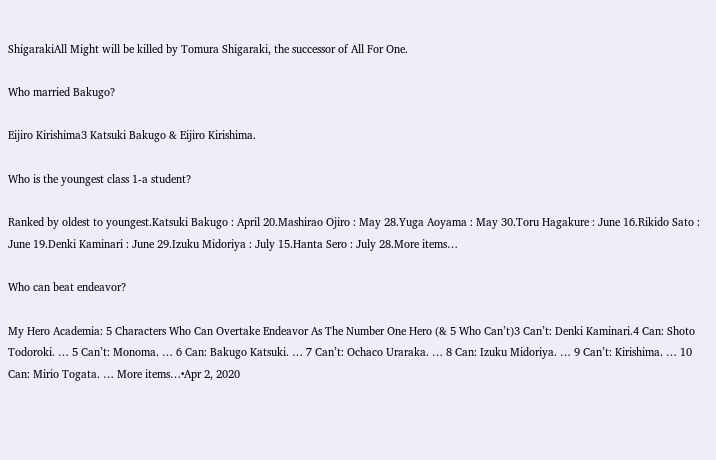ShigarakiAll Might will be killed by Tomura Shigaraki, the successor of All For One.

Who married Bakugo?

Eijiro Kirishima3 Katsuki Bakugo & Eijiro Kirishima.

Who is the youngest class 1-a student?

Ranked by oldest to youngest.Katsuki Bakugo : April 20.Mashirao Ojiro : May 28.Yuga Aoyama : May 30.Toru Hagakure : June 16.Rikido Sato : June 19.Denki Kaminari : June 29.Izuku Midoriya : July 15.Hanta Sero : July 28.More items…

Who can beat endeavor?

My Hero Academia: 5 Characters Who Can Overtake Endeavor As The Number One Hero (& 5 Who Can’t)3 Can’t: Denki Kaminari.4 Can: Shoto Todoroki. … 5 Can’t: Monoma. … 6 Can: Bakugo Katsuki. … 7 Can’t: Ochaco Uraraka. … 8 Can: Izuku Midoriya. … 9 Can’t: Kirishima. … 10 Can: Mirio Togata. … More items…•Apr 2, 2020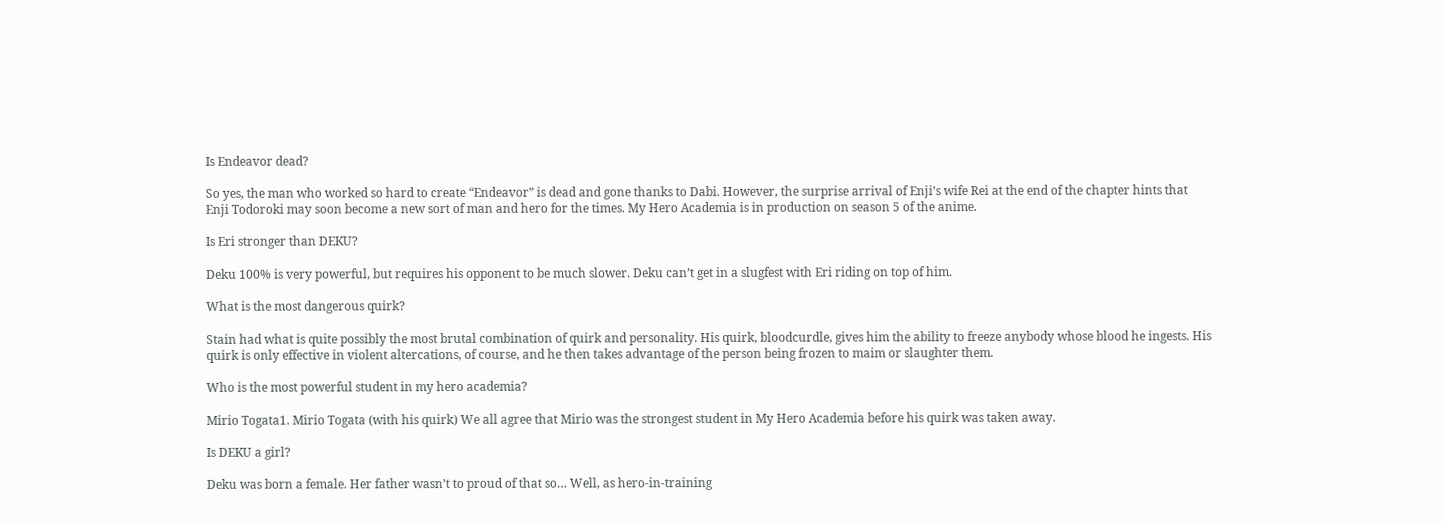Is Endeavor dead?

So yes, the man who worked so hard to create “Endeavor” is dead and gone thanks to Dabi. However, the surprise arrival of Enji’s wife Rei at the end of the chapter hints that Enji Todoroki may soon become a new sort of man and hero for the times. My Hero Academia is in production on season 5 of the anime.

Is Eri stronger than DEKU?

Deku 100% is very powerful, but requires his opponent to be much slower. Deku can’t get in a slugfest with Eri riding on top of him.

What is the most dangerous quirk?

Stain had what is quite possibly the most brutal combination of quirk and personality. His quirk, bloodcurdle, gives him the ability to freeze anybody whose blood he ingests. His quirk is only effective in violent altercations, of course, and he then takes advantage of the person being frozen to maim or slaughter them.

Who is the most powerful student in my hero academia?

Mirio Togata1. Mirio Togata (with his quirk) We all agree that Mirio was the strongest student in My Hero Academia before his quirk was taken away.

Is DEKU a girl?

Deku was born a female. Her father wasn’t to proud of that so… Well, as hero-in-training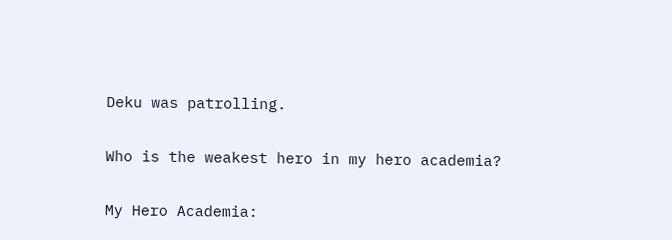Deku was patrolling.

Who is the weakest hero in my hero academia?

My Hero Academia: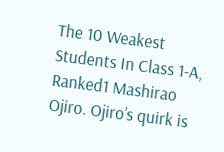The 10 Weakest Students In Class 1-A, Ranked1 Mashirao Ojiro. Ojiro’s quirk is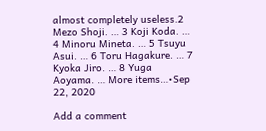almost completely useless.2 Mezo Shoji. … 3 Koji Koda. … 4 Minoru Mineta. … 5 Tsuyu Asui. … 6 Toru Hagakure. … 7 Kyoka Jiro. … 8 Yuga Aoyama. … More items…•Sep 22, 2020

Add a comment